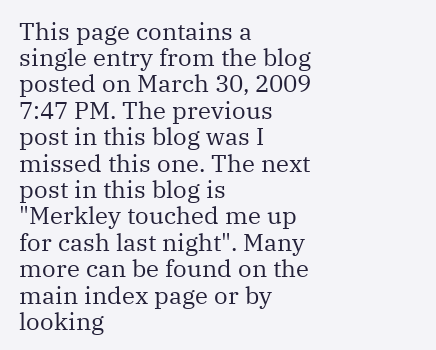This page contains a single entry from the blog posted on March 30, 2009 7:47 PM. The previous post in this blog was I missed this one. The next post in this blog is "Merkley touched me up for cash last night". Many more can be found on the main index page or by looking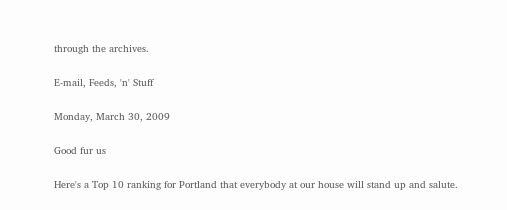through the archives.

E-mail, Feeds, 'n' Stuff

Monday, March 30, 2009

Good fur us

Here's a Top 10 ranking for Portland that everybody at our house will stand up and salute.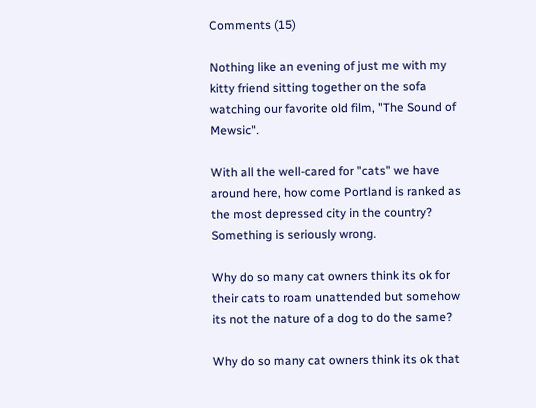Comments (15)

Nothing like an evening of just me with my kitty friend sitting together on the sofa watching our favorite old film, "The Sound of Mewsic".

With all the well-cared for "cats" we have around here, how come Portland is ranked as the most depressed city in the country? Something is seriously wrong.

Why do so many cat owners think its ok for their cats to roam unattended but somehow its not the nature of a dog to do the same?

Why do so many cat owners think its ok that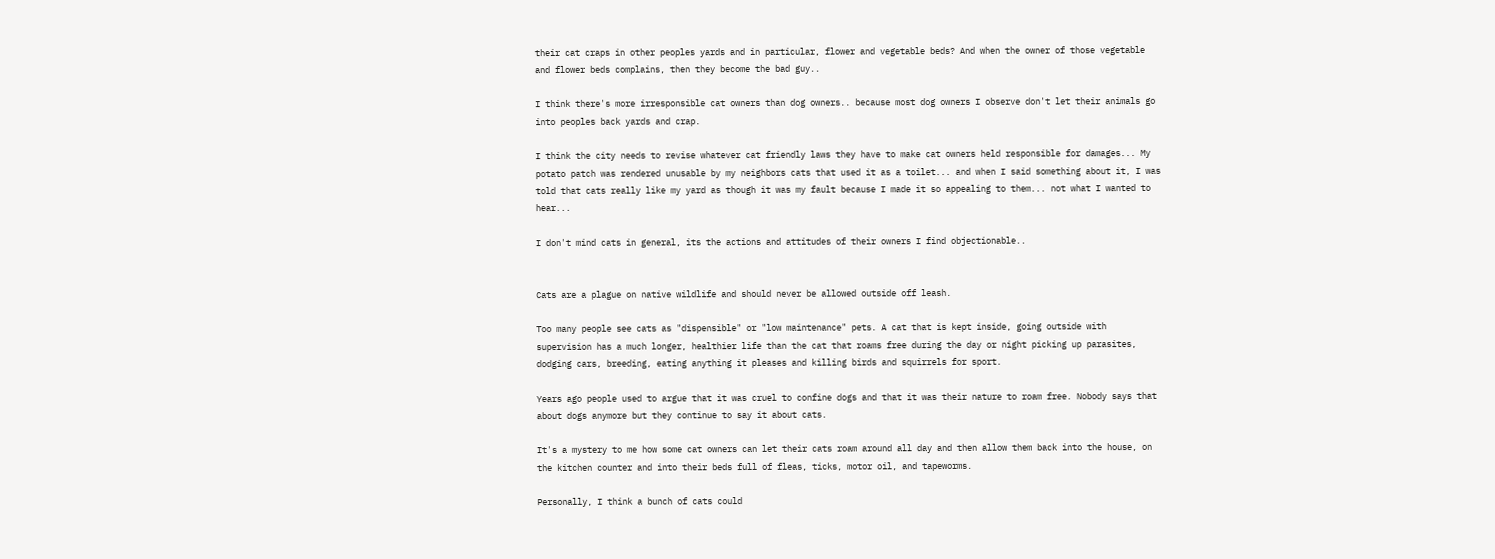their cat craps in other peoples yards and in particular, flower and vegetable beds? And when the owner of those vegetable and flower beds complains, then they become the bad guy..

I think there's more irresponsible cat owners than dog owners.. because most dog owners I observe don't let their animals go into peoples back yards and crap.

I think the city needs to revise whatever cat friendly laws they have to make cat owners held responsible for damages... My potato patch was rendered unusable by my neighbors cats that used it as a toilet... and when I said something about it, I was told that cats really like my yard as though it was my fault because I made it so appealing to them... not what I wanted to hear...

I don't mind cats in general, its the actions and attitudes of their owners I find objectionable..


Cats are a plague on native wildlife and should never be allowed outside off leash.

Too many people see cats as "dispensible" or "low maintenance" pets. A cat that is kept inside, going outside with supervision has a much longer, healthier life than the cat that roams free during the day or night picking up parasites, dodging cars, breeding, eating anything it pleases and killing birds and squirrels for sport.

Years ago people used to argue that it was cruel to confine dogs and that it was their nature to roam free. Nobody says that about dogs anymore but they continue to say it about cats.

It's a mystery to me how some cat owners can let their cats roam around all day and then allow them back into the house, on the kitchen counter and into their beds full of fleas, ticks, motor oil, and tapeworms.

Personally, I think a bunch of cats could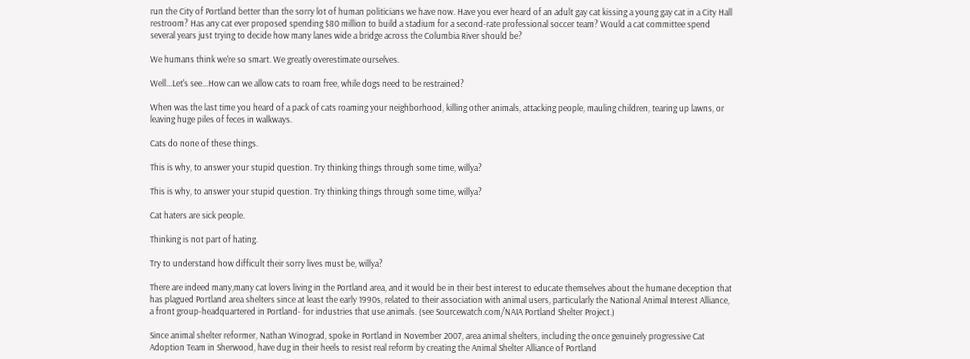run the City of Portland better than the sorry lot of human politicians we have now. Have you ever heard of an adult gay cat kissing a young gay cat in a City Hall restroom? Has any cat ever proposed spending $80 million to build a stadium for a second-rate professional soccer team? Would a cat committee spend several years just trying to decide how many lanes wide a bridge across the Columbia River should be?

We humans think we're so smart. We greatly overestimate ourselves.

Well...Let's see...How can we allow cats to roam free, while dogs need to be restrained?

When was the last time you heard of a pack of cats roaming your neighborhood, killing other animals, attacking people, mauling children, tearing up lawns, or leaving huge piles of feces in walkways.

Cats do none of these things.

This is why, to answer your stupid question. Try thinking things through some time, willya?

This is why, to answer your stupid question. Try thinking things through some time, willya?

Cat haters are sick people.

Thinking is not part of hating.

Try to understand how difficult their sorry lives must be, willya?

There are indeed many,many cat lovers living in the Portland area, and it would be in their best interest to educate themselves about the humane deception that has plagued Portland area shelters since at least the early 1990s, related to their association with animal users, particularly the National Animal Interest Alliance, a front group-headquartered in Portland- for industries that use animals. (see Sourcewatch.com/NAIA Portland Shelter Project.)

Since animal shelter reformer, Nathan Winograd, spoke in Portland in November 2007, area animal shelters, including the once genuinely progressive Cat Adoption Team in Sherwood, have dug in their heels to resist real reform by creating the Animal Shelter Alliance of Portland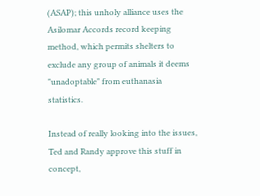(ASAP); this unholy alliance uses the Asilomar Accords record keeping method, which permits shelters to exclude any group of animals it deems "unadoptable" from euthanasia statistics.

Instead of really looking into the issues, Ted and Randy approve this stuff in concept,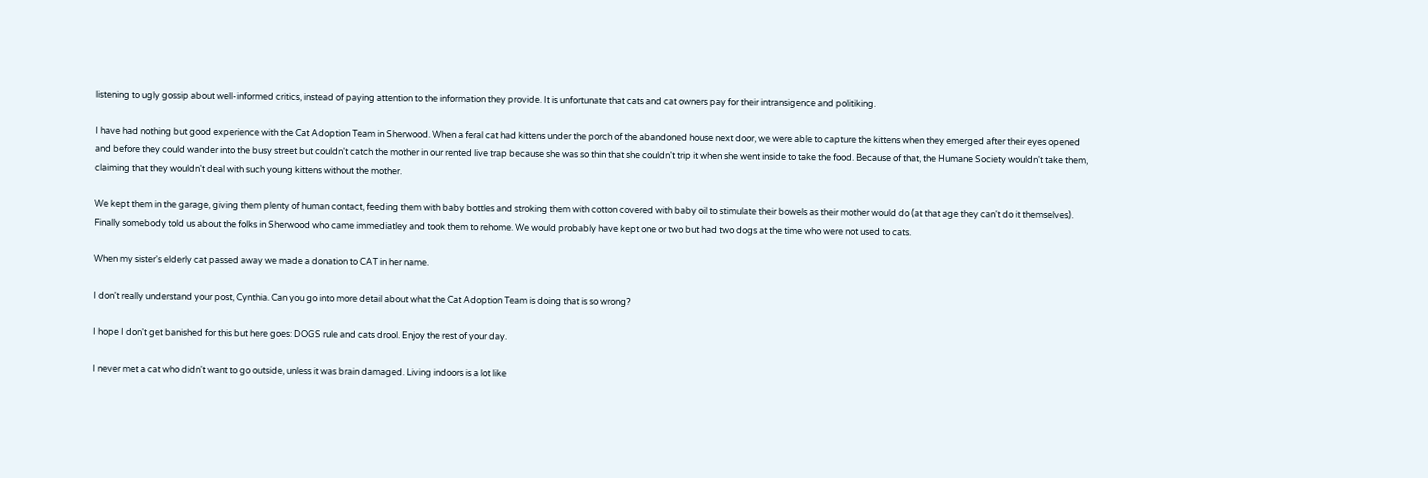listening to ugly gossip about well-informed critics, instead of paying attention to the information they provide. It is unfortunate that cats and cat owners pay for their intransigence and politiking.

I have had nothing but good experience with the Cat Adoption Team in Sherwood. When a feral cat had kittens under the porch of the abandoned house next door, we were able to capture the kittens when they emerged after their eyes opened and before they could wander into the busy street but couldn't catch the mother in our rented live trap because she was so thin that she couldn't trip it when she went inside to take the food. Because of that, the Humane Society wouldn't take them, claiming that they wouldn't deal with such young kittens without the mother.

We kept them in the garage, giving them plenty of human contact, feeding them with baby bottles and stroking them with cotton covered with baby oil to stimulate their bowels as their mother would do (at that age they can't do it themselves). Finally somebody told us about the folks in Sherwood who came immediatley and took them to rehome. We would probably have kept one or two but had two dogs at the time who were not used to cats.

When my sister's elderly cat passed away we made a donation to CAT in her name.

I don't really understand your post, Cynthia. Can you go into more detail about what the Cat Adoption Team is doing that is so wrong?

I hope I don't get banished for this but here goes: DOGS rule and cats drool. Enjoy the rest of your day.

I never met a cat who didn't want to go outside, unless it was brain damaged. Living indoors is a lot like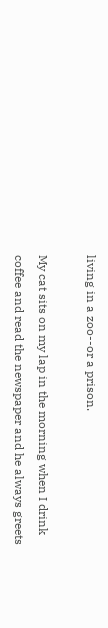living in a zoo--or a prison.

My cat sits on my lap in the morning when I drink coffee and read the newspaper and he always greets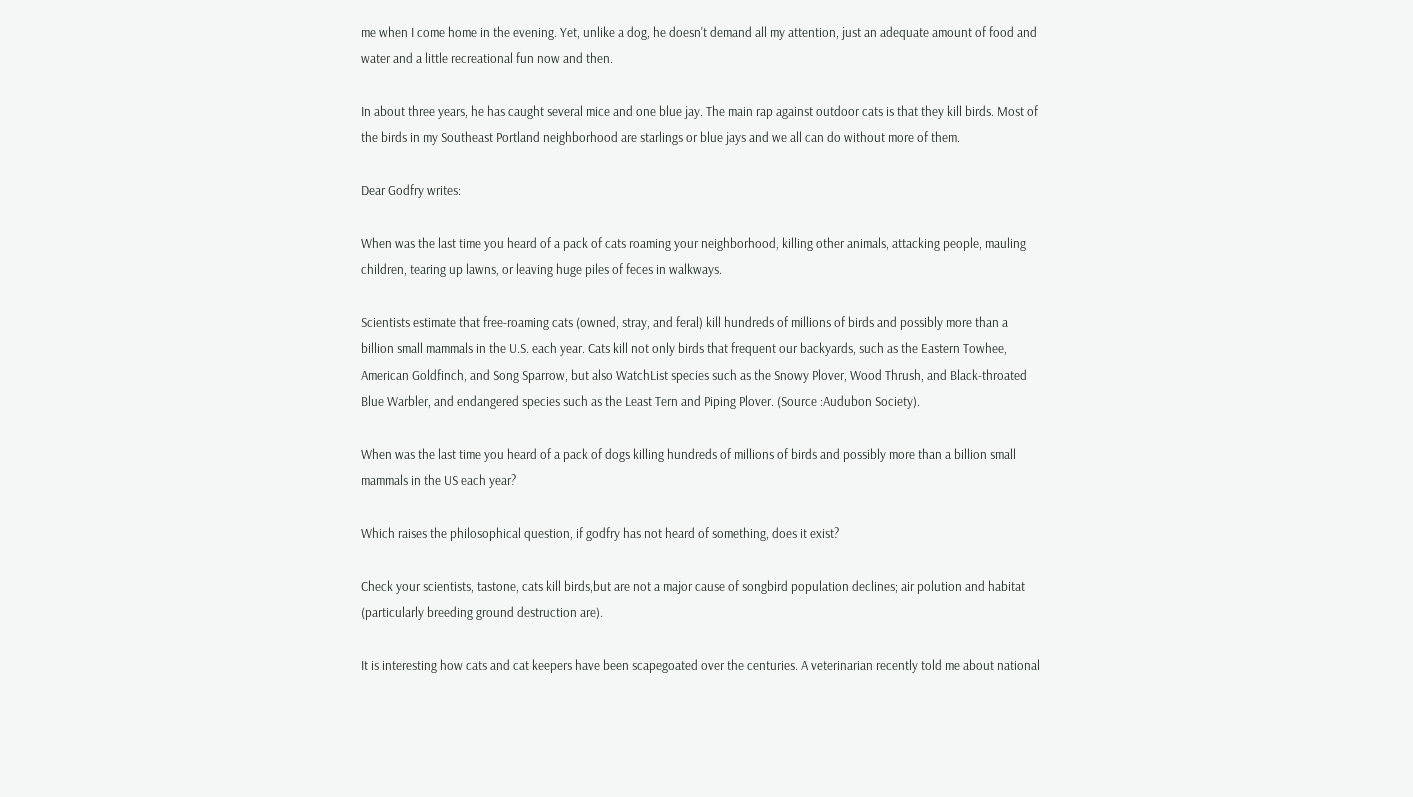me when I come home in the evening. Yet, unlike a dog, he doesn't demand all my attention, just an adequate amount of food and water and a little recreational fun now and then.

In about three years, he has caught several mice and one blue jay. The main rap against outdoor cats is that they kill birds. Most of the birds in my Southeast Portland neighborhood are starlings or blue jays and we all can do without more of them.

Dear Godfry writes:

When was the last time you heard of a pack of cats roaming your neighborhood, killing other animals, attacking people, mauling children, tearing up lawns, or leaving huge piles of feces in walkways.

Scientists estimate that free-roaming cats (owned, stray, and feral) kill hundreds of millions of birds and possibly more than a billion small mammals in the U.S. each year. Cats kill not only birds that frequent our backyards, such as the Eastern Towhee, American Goldfinch, and Song Sparrow, but also WatchList species such as the Snowy Plover, Wood Thrush, and Black-throated Blue Warbler, and endangered species such as the Least Tern and Piping Plover. (Source :Audubon Society).

When was the last time you heard of a pack of dogs killing hundreds of millions of birds and possibly more than a billion small mammals in the US each year?

Which raises the philosophical question, if godfry has not heard of something, does it exist?

Check your scientists, tastone, cats kill birds,but are not a major cause of songbird population declines; air polution and habitat (particularly breeding ground destruction are).

It is interesting how cats and cat keepers have been scapegoated over the centuries. A veterinarian recently told me about national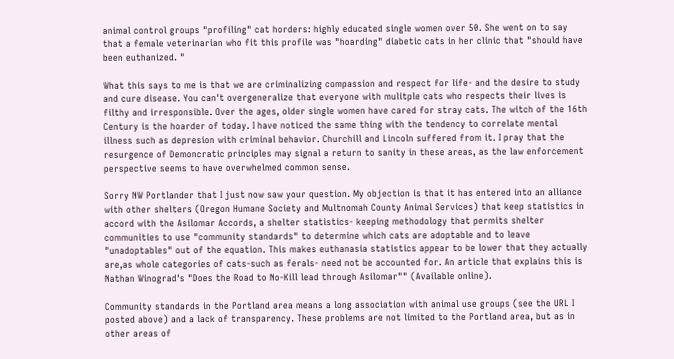animal control groups "profiling" cat horders: highly educated single women over 50. She went on to say that a female veterinarian who fit this profile was "hoarding" diabetic cats in her clinic that "should have been euthanized. "

What this says to me is that we are criminalizing compassion and respect for life- and the desire to study and cure disease. You can't overgeneralize that everyone with mulitple cats who respects their lives is filthy and irresponsible. Over the ages, older single women have cared for stray cats. The witch of the 16th Century is the hoarder of today. I have noticed the same thing with the tendency to correlate mental illness such as depresion with criminal behavior. Churchill and Lincoln suffered from it. I pray that the resurgence of Demoncratic principles may signal a return to sanity in these areas, as the law enforcement perspective seems to have overwhelmed common sense.

Sorry NW Portlander that I just now saw your question. My objection is that it has entered into an alliance with other shelters (Oregon Humane Society and Multnomah County Animal Services) that keep statistics in accord with the Asilomar Accords, a shelter statistics- keeping methodology that permits shelter communities to use "community standards" to determine which cats are adoptable and to leave "unadoptables" out of the equation. This makes euthanasia statistics appear to be lower that they actually are,as whole categories of cats-such as ferals- need not be accounted for. An article that explains this is Nathan Winograd's "Does the Road to No-Kill lead through Asilomar"" (Available online).

Community standards in the Portland area means a long association with animal use groups (see the URL I posted above) and a lack of transparency. These problems are not limited to the Portland area, but as in other areas of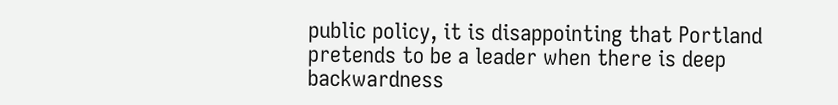public policy, it is disappointing that Portland pretends to be a leader when there is deep backwardness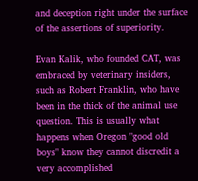and deception right under the surface of the assertions of superiority.

Evan Kalik, who founded CAT, was embraced by veterinary insiders, such as Robert Franklin, who have been in the thick of the animal use question. This is usually what happens when Oregon "good old boys" know they cannot discredit a very accomplished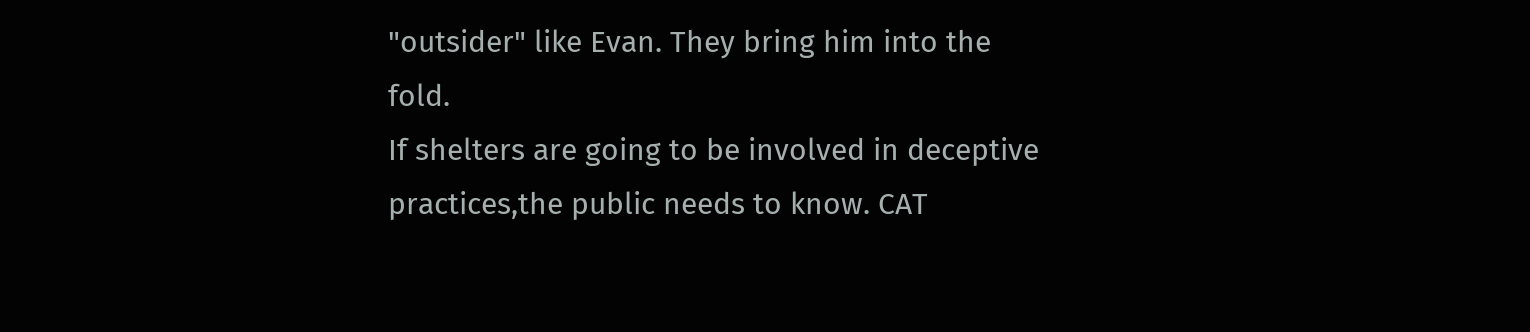"outsider" like Evan. They bring him into the fold.
If shelters are going to be involved in deceptive practices,the public needs to know. CAT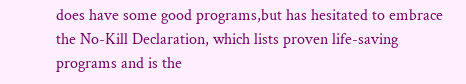does have some good programs,but has hesitated to embrace the No-Kill Declaration, which lists proven life-saving programs and is the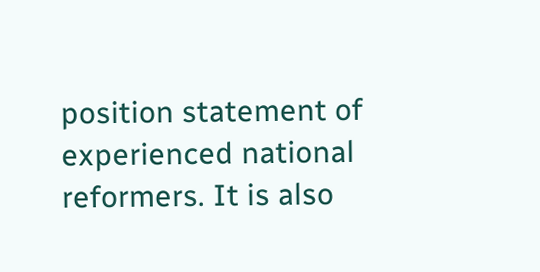position statement of experienced national reformers. It is also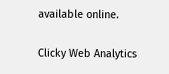available online.

Clicky Web Analytics